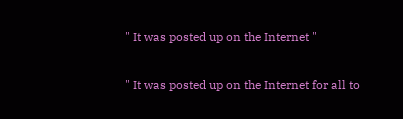" It was posted up on the Internet "

" It was posted up on the Internet for all to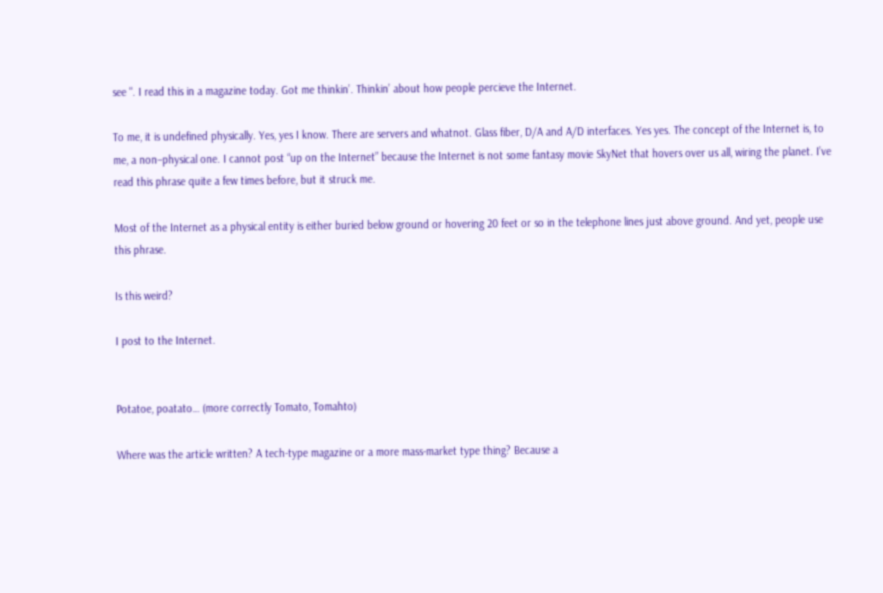see ". I read this in a magazine today. Got me thinkin’. Thinkin’ about how people percieve the Internet.

To me, it is undefined physically. Yes, yes I know. There are servers and whatnot. Glass fiber, D/A and A/D interfaces. Yes yes. The concept of the Internet is, to me, a non–physical one. I cannot post “up on the Internet” because the Internet is not some fantasy movie SkyNet that hovers over us all, wiring the planet. I’ve read this phrase quite a few times before, but it struck me.

Most of the Internet as a physical entity is either buried below ground or hovering 20 feet or so in the telephone lines just above ground. And yet, people use this phrase.

Is this weird?

I post to the Internet.


Potatoe, poatato… (more correctly Tomato, Tomahto)

Where was the article written? A tech-type magazine or a more mass-market type thing? Because a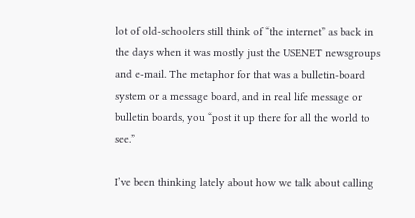lot of old-schoolers still think of “the internet” as back in the days when it was mostly just the USENET newsgroups and e-mail. The metaphor for that was a bulletin-board system or a message board, and in real life message or bulletin boards, you “post it up there for all the world to see.”

I’ve been thinking lately about how we talk about calling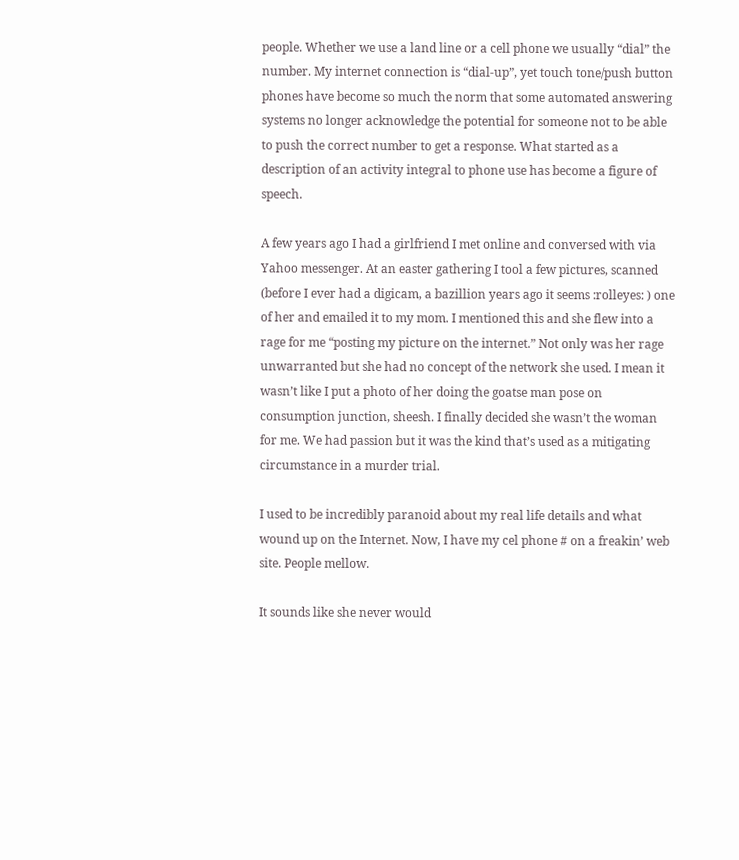people. Whether we use a land line or a cell phone we usually “dial” the number. My internet connection is “dial-up”, yet touch tone/push button phones have become so much the norm that some automated answering systems no longer acknowledge the potential for someone not to be able to push the correct number to get a response. What started as a description of an activity integral to phone use has become a figure of speech.

A few years ago I had a girlfriend I met online and conversed with via Yahoo messenger. At an easter gathering I tool a few pictures, scanned (before I ever had a digicam, a bazillion years ago it seems :rolleyes: ) one of her and emailed it to my mom. I mentioned this and she flew into a rage for me “posting my picture on the internet.” Not only was her rage unwarranted but she had no concept of the network she used. I mean it wasn’t like I put a photo of her doing the goatse man pose on consumption junction, sheesh. I finally decided she wasn’t the woman for me. We had passion but it was the kind that’s used as a mitigating circumstance in a murder trial.

I used to be incredibly paranoid about my real life details and what wound up on the Internet. Now, I have my cel phone # on a freakin’ web site. People mellow.

It sounds like she never would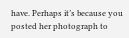have. Perhaps it’s because you posted her photograph to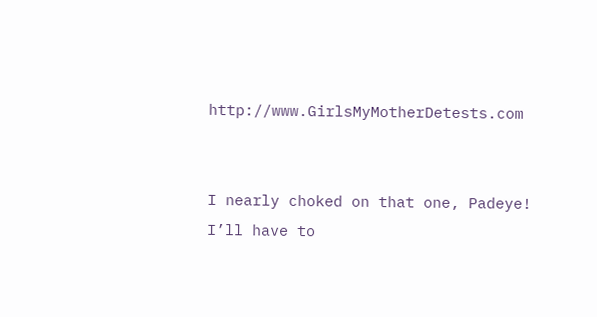http://www.GirlsMyMotherDetests.com


I nearly choked on that one, Padeye! I’ll have to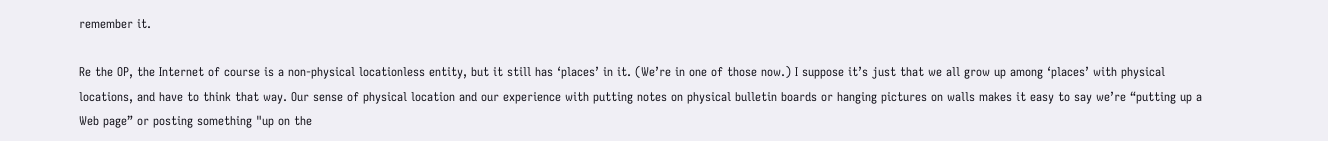remember it.

Re the OP, the Internet of course is a non-physical locationless entity, but it still has ‘places’ in it. (We’re in one of those now.) I suppose it’s just that we all grow up among ‘places’ with physical locations, and have to think that way. Our sense of physical location and our experience with putting notes on physical bulletin boards or hanging pictures on walls makes it easy to say we’re “putting up a Web page” or posting something "up on the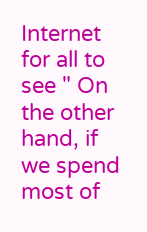Internet for all to see " On the other hand, if we spend most of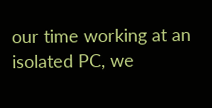our time working at an isolated PC, we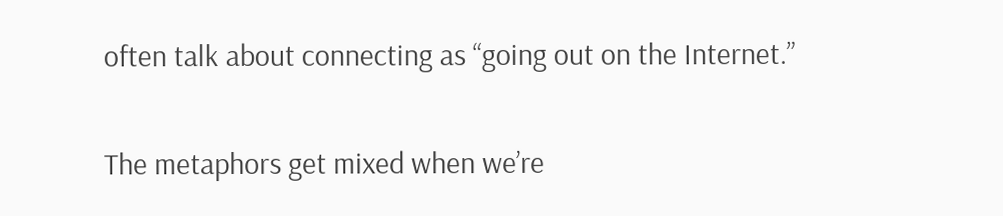often talk about connecting as “going out on the Internet.”

The metaphors get mixed when we’re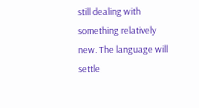still dealing with something relatively new. The language will settle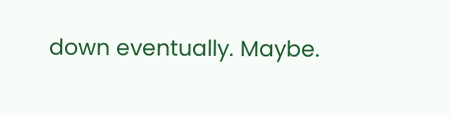down eventually. Maybe.